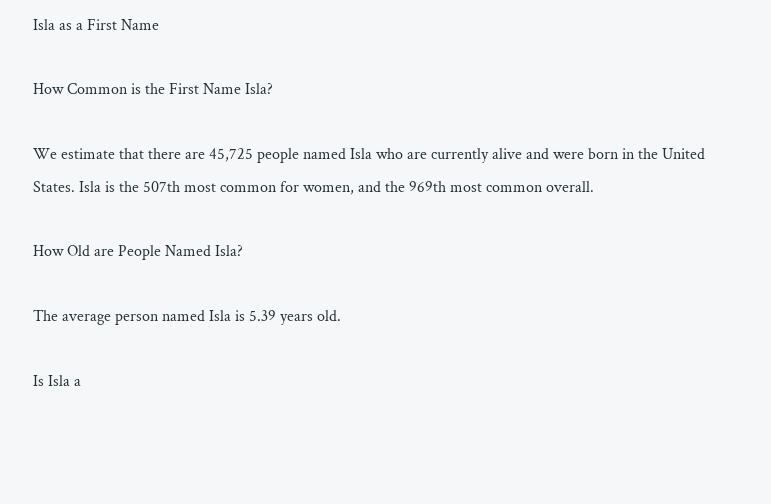Isla as a First Name

How Common is the First Name Isla?

We estimate that there are 45,725 people named Isla who are currently alive and were born in the United States. Isla is the 507th most common for women, and the 969th most common overall.

How Old are People Named Isla?

The average person named Isla is 5.39 years old.

Is Isla a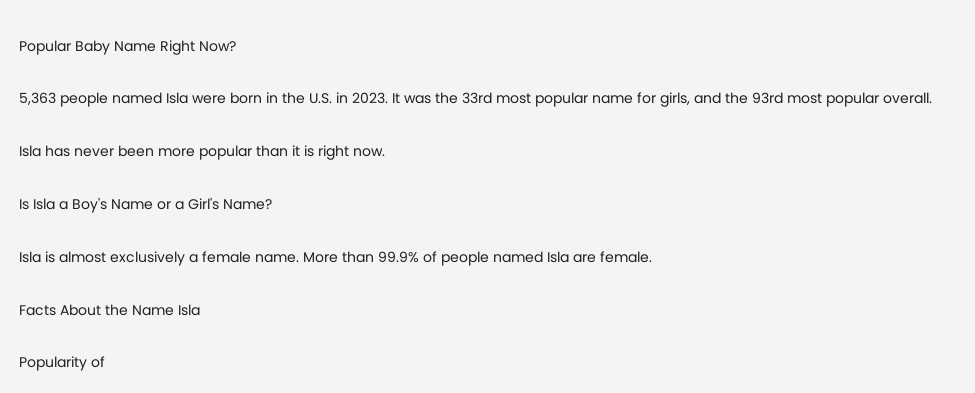Popular Baby Name Right Now?

5,363 people named Isla were born in the U.S. in 2023. It was the 33rd most popular name for girls, and the 93rd most popular overall.

Isla has never been more popular than it is right now.

Is Isla a Boy's Name or a Girl's Name?

Isla is almost exclusively a female name. More than 99.9% of people named Isla are female.

Facts About the Name Isla

Popularity of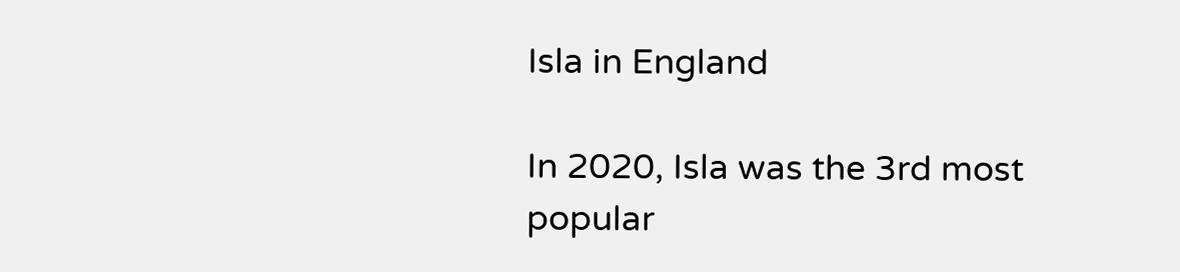Isla in England

In 2020, Isla was the 3rd most popular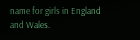name for girls in England and Wales.